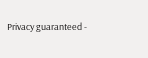Privacy guaranteed -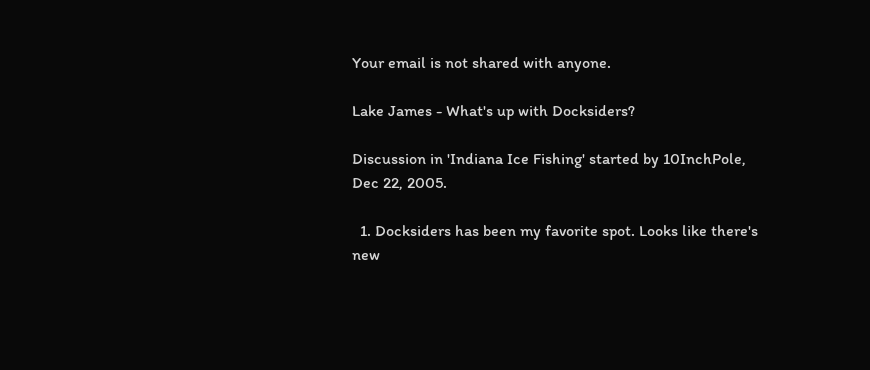Your email is not shared with anyone.

Lake James - What's up with Docksiders?

Discussion in 'Indiana Ice Fishing' started by 10InchPole, Dec 22, 2005.

  1. Docksiders has been my favorite spot. Looks like there's new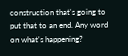construction that's going to put that to an end. Any word on what's happening?